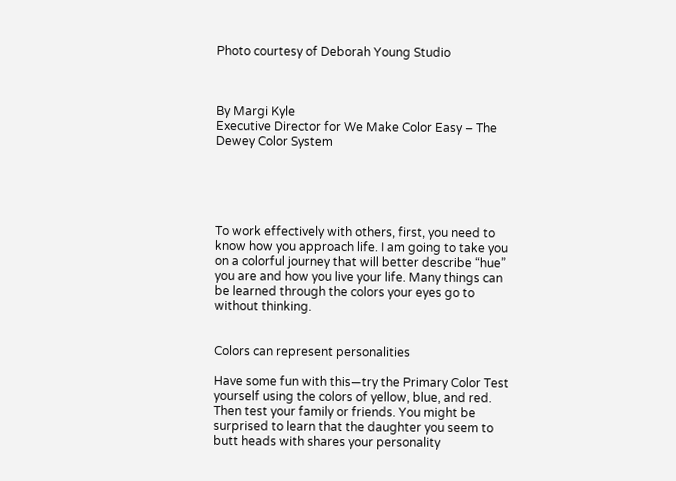Photo courtesy of Deborah Young Studio



By Margi Kyle
Executive Director for We Make Color Easy – The Dewey Color System





To work effectively with others, first, you need to know how you approach life. I am going to take you on a colorful journey that will better describe “hue” you are and how you live your life. Many things can be learned through the colors your eyes go to without thinking.


Colors can represent personalities

Have some fun with this—try the Primary Color Test yourself using the colors of yellow, blue, and red. Then test your family or friends. You might be surprised to learn that the daughter you seem to butt heads with shares your personality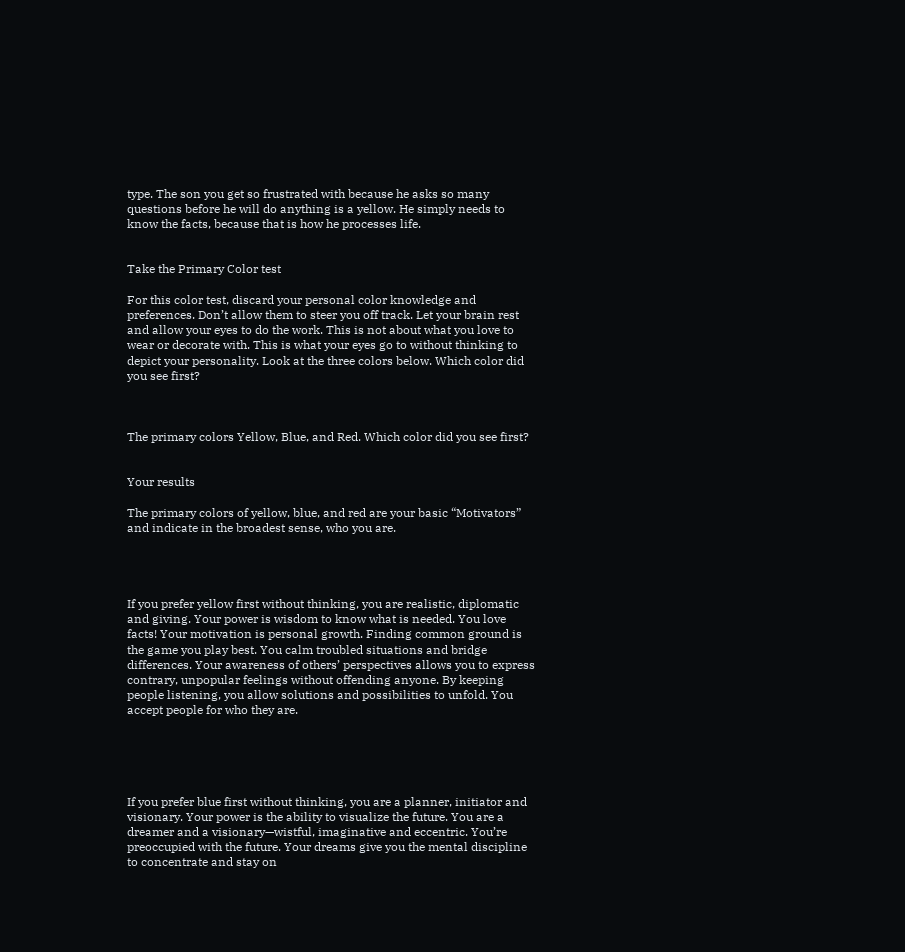type. The son you get so frustrated with because he asks so many questions before he will do anything is a yellow. He simply needs to know the facts, because that is how he processes life.


Take the Primary Color test

For this color test, discard your personal color knowledge and preferences. Don’t allow them to steer you off track. Let your brain rest and allow your eyes to do the work. This is not about what you love to wear or decorate with. This is what your eyes go to without thinking to depict your personality. Look at the three colors below. Which color did you see first?



The primary colors Yellow, Blue, and Red. Which color did you see first?


Your results

The primary colors of yellow, blue, and red are your basic “Motivators” and indicate in the broadest sense, who you are.




If you prefer yellow first without thinking, you are realistic, diplomatic and giving. Your power is wisdom to know what is needed. You love facts! Your motivation is personal growth. Finding common ground is the game you play best. You calm troubled situations and bridge differences. Your awareness of others’ perspectives allows you to express contrary, unpopular feelings without offending anyone. By keeping people listening, you allow solutions and possibilities to unfold. You accept people for who they are.





If you prefer blue first without thinking, you are a planner, initiator and visionary. Your power is the ability to visualize the future. You are a dreamer and a visionary—wistful, imaginative and eccentric. You’re preoccupied with the future. Your dreams give you the mental discipline to concentrate and stay on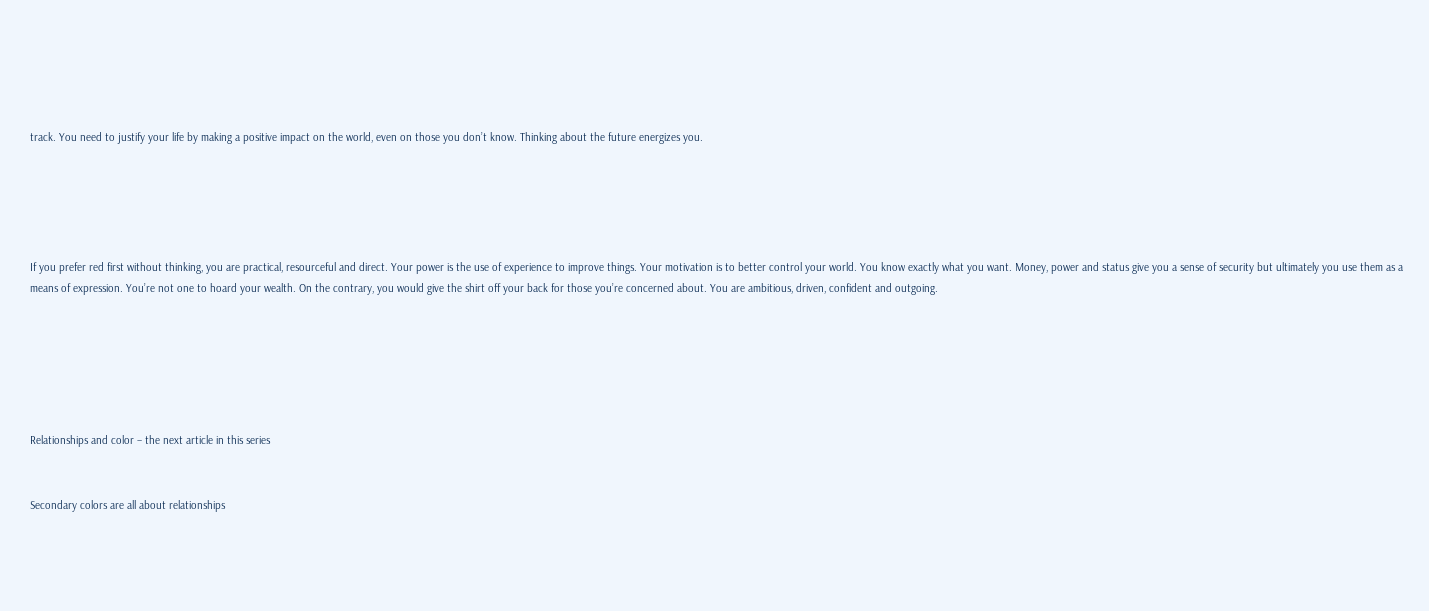track. You need to justify your life by making a positive impact on the world, even on those you don’t know. Thinking about the future energizes you.





If you prefer red first without thinking, you are practical, resourceful and direct. Your power is the use of experience to improve things. Your motivation is to better control your world. You know exactly what you want. Money, power and status give you a sense of security but ultimately you use them as a means of expression. You’re not one to hoard your wealth. On the contrary, you would give the shirt off your back for those you’re concerned about. You are ambitious, driven, confident and outgoing.






Relationships and color – the next article in this series


Secondary colors are all about relationships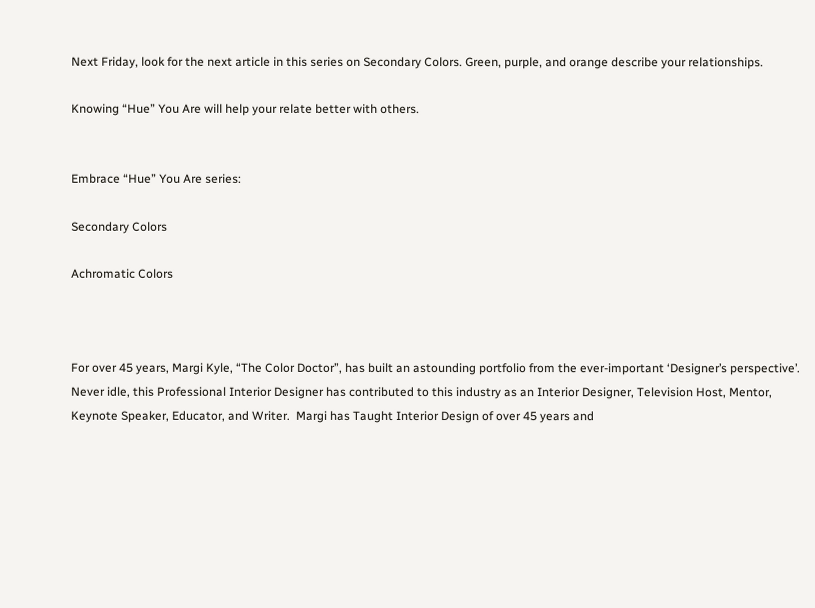Next Friday, look for the next article in this series on Secondary Colors. Green, purple, and orange describe your relationships.

Knowing “Hue” You Are will help your relate better with others.


Embrace “Hue” You Are series:

Secondary Colors

Achromatic Colors



For over 45 years, Margi Kyle, “The Color Doctor”, has built an astounding portfolio from the ever-important ‘Designer’s perspective’. Never idle, this Professional Interior Designer has contributed to this industry as an Interior Designer, Television Host, Mentor, Keynote Speaker, Educator, and Writer.  Margi has Taught Interior Design of over 45 years and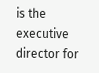is the executive director for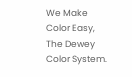We Make Color Easy, The Dewey Color System.